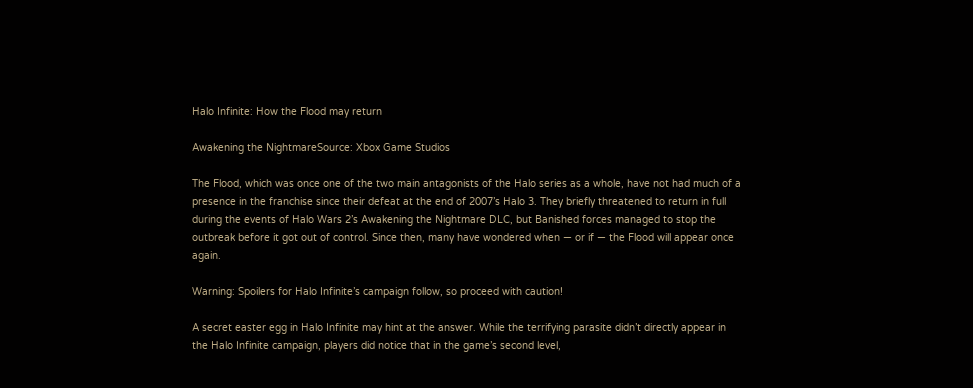Halo Infinite: How the Flood may return

Awakening the NightmareSource: Xbox Game Studios

The Flood, which was once one of the two main antagonists of the Halo series as a whole, have not had much of a presence in the franchise since their defeat at the end of 2007’s Halo 3. They briefly threatened to return in full during the events of Halo Wars 2’s Awakening the Nightmare DLC, but Banished forces managed to stop the outbreak before it got out of control. Since then, many have wondered when — or if — the Flood will appear once again.

Warning: Spoilers for Halo Infinite’s campaign follow, so proceed with caution!

A secret easter egg in Halo Infinite may hint at the answer. While the terrifying parasite didn’t directly appear in the Halo Infinite campaign, players did notice that in the game’s second level,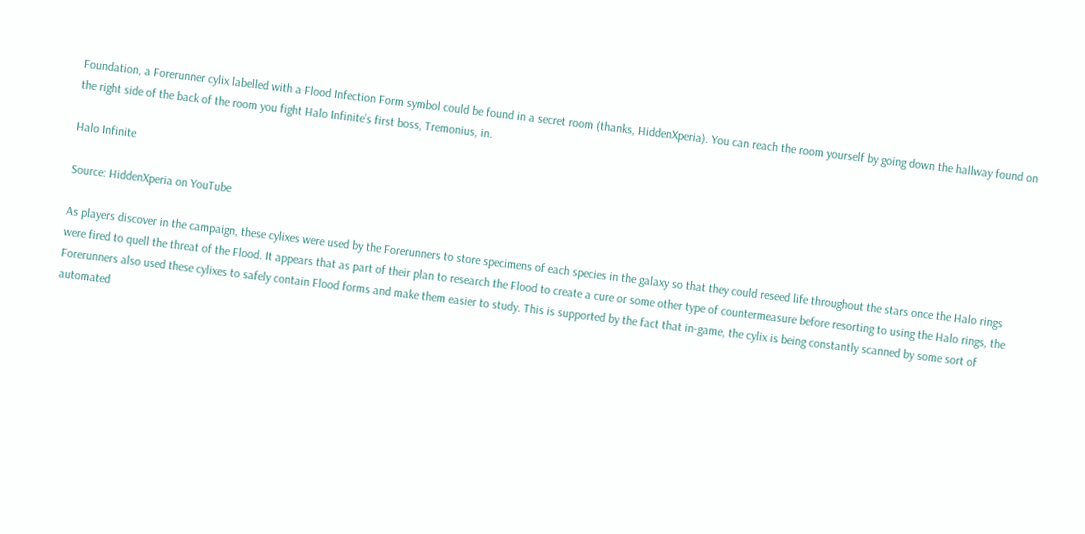Foundation, a Forerunner cylix labelled with a Flood Infection Form symbol could be found in a secret room (thanks, HiddenXperia). You can reach the room yourself by going down the hallway found on the right side of the back of the room you fight Halo Infinite’s first boss, Tremonius, in.

Halo Infinite

Source: HiddenXperia on YouTube

As players discover in the campaign, these cylixes were used by the Forerunners to store specimens of each species in the galaxy so that they could reseed life throughout the stars once the Halo rings were fired to quell the threat of the Flood. It appears that as part of their plan to research the Flood to create a cure or some other type of countermeasure before resorting to using the Halo rings, the Forerunners also used these cylixes to safely contain Flood forms and make them easier to study. This is supported by the fact that in-game, the cylix is being constantly scanned by some sort of automated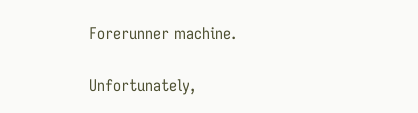Forerunner machine.

Unfortunately,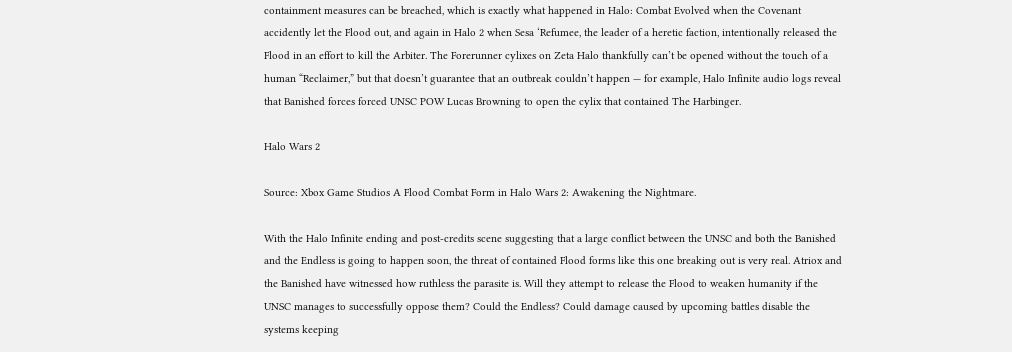containment measures can be breached, which is exactly what happened in Halo: Combat Evolved when the Covenant accidently let the Flood out, and again in Halo 2 when Sesa ‘Refumee, the leader of a heretic faction, intentionally released the Flood in an effort to kill the Arbiter. The Forerunner cylixes on Zeta Halo thankfully can’t be opened without the touch of a human “Reclaimer,” but that doesn’t guarantee that an outbreak couldn’t happen — for example, Halo Infinite audio logs reveal that Banished forces forced UNSC POW Lucas Browning to open the cylix that contained The Harbinger.

Halo Wars 2

Source: Xbox Game Studios A Flood Combat Form in Halo Wars 2: Awakening the Nightmare.

With the Halo Infinite ending and post-credits scene suggesting that a large conflict between the UNSC and both the Banished and the Endless is going to happen soon, the threat of contained Flood forms like this one breaking out is very real. Atriox and the Banished have witnessed how ruthless the parasite is. Will they attempt to release the Flood to weaken humanity if the UNSC manages to successfully oppose them? Could the Endless? Could damage caused by upcoming battles disable the systems keeping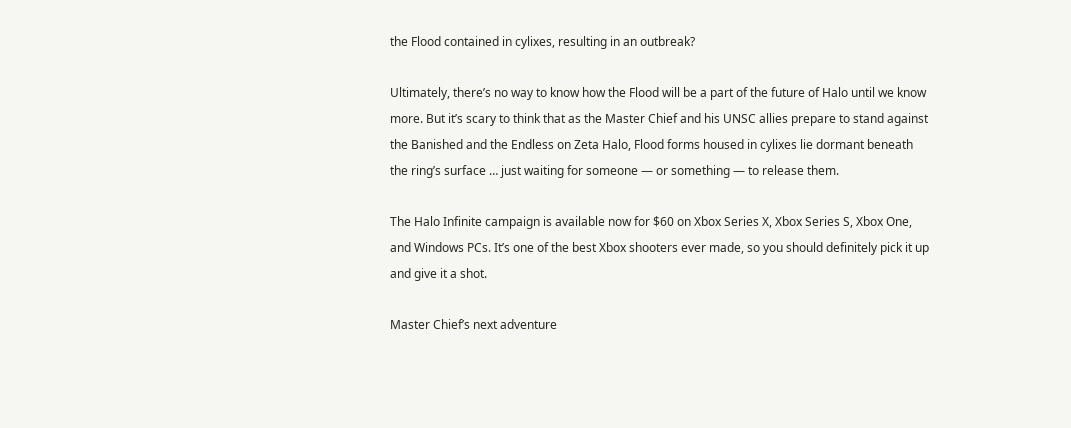the Flood contained in cylixes, resulting in an outbreak?

Ultimately, there’s no way to know how the Flood will be a part of the future of Halo until we know more. But it’s scary to think that as the Master Chief and his UNSC allies prepare to stand against the Banished and the Endless on Zeta Halo, Flood forms housed in cylixes lie dormant beneath the ring’s surface … just waiting for someone — or something — to release them.

The Halo Infinite campaign is available now for $60 on Xbox Series X, Xbox Series S, Xbox One, and Windows PCs. It’s one of the best Xbox shooters ever made, so you should definitely pick it up and give it a shot.

Master Chief’s next adventure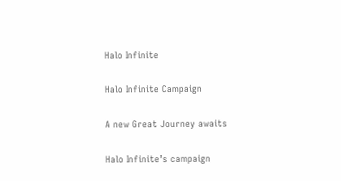Halo Infinite

Halo Infinite Campaign

A new Great Journey awaits

Halo Infinite’s campaign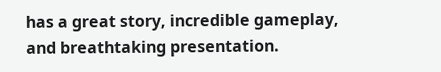has a great story, incredible gameplay, and breathtaking presentation.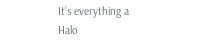It’s everything a Halo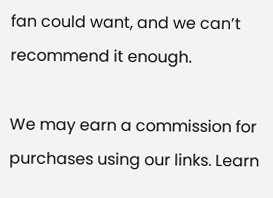fan could want, and we can’t recommend it enough.

We may earn a commission for purchases using our links. Learn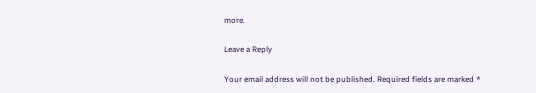more.

Leave a Reply

Your email address will not be published. Required fields are marked *